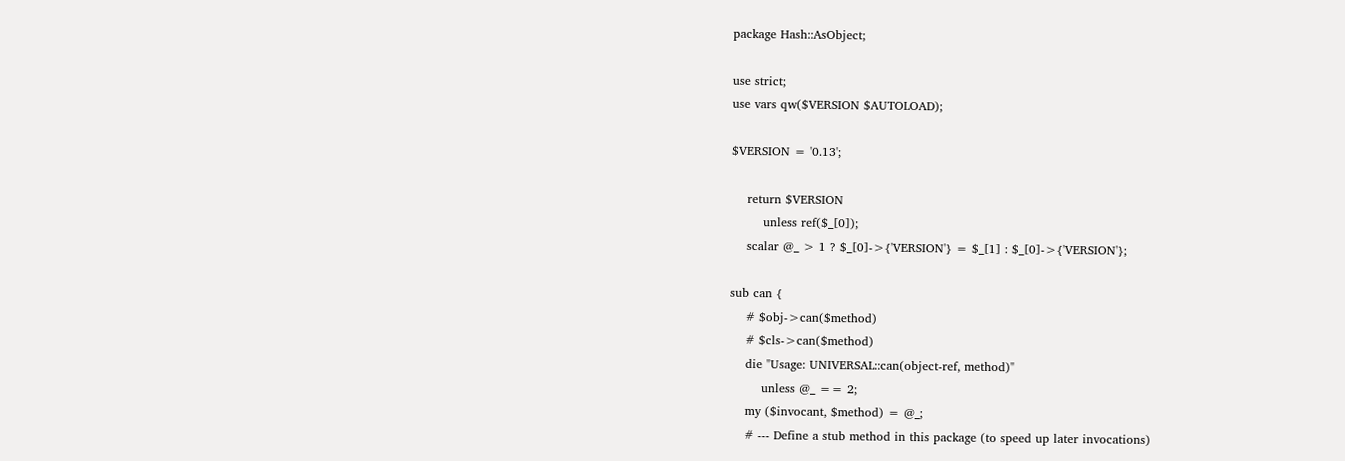package Hash::AsObject;

use strict;
use vars qw($VERSION $AUTOLOAD);

$VERSION = '0.13';

    return $VERSION
        unless ref($_[0]);
    scalar @_ > 1 ? $_[0]->{'VERSION'} = $_[1] : $_[0]->{'VERSION'};

sub can {
    # $obj->can($method)
    # $cls->can($method)
    die "Usage: UNIVERSAL::can(object-ref, method)"
        unless @_ == 2;
    my ($invocant, $method) = @_;
    # --- Define a stub method in this package (to speed up later invocations)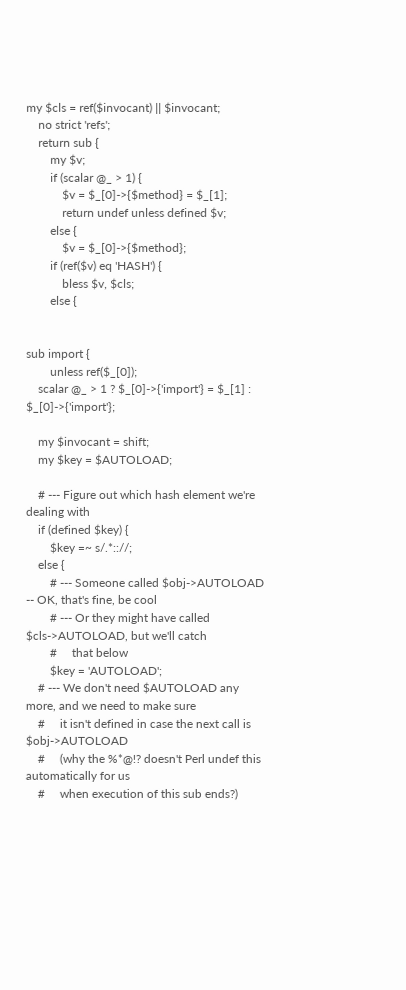my $cls = ref($invocant) || $invocant;
    no strict 'refs';
    return sub {
        my $v;
        if (scalar @_ > 1) {
            $v = $_[0]->{$method} = $_[1];
            return undef unless defined $v;
        else {
            $v = $_[0]->{$method};
        if (ref($v) eq 'HASH') {
            bless $v, $cls;
        else {


sub import {
        unless ref($_[0]);
    scalar @_ > 1 ? $_[0]->{'import'} = $_[1] : $_[0]->{'import'};

    my $invocant = shift;
    my $key = $AUTOLOAD;

    # --- Figure out which hash element we're dealing with
    if (defined $key) {
        $key =~ s/.*:://;
    else {
        # --- Someone called $obj->AUTOLOAD -- OK, that's fine, be cool
        # --- Or they might have called $cls->AUTOLOAD, but we'll catch
        #     that below
        $key = 'AUTOLOAD';
    # --- We don't need $AUTOLOAD any more, and we need to make sure
    #     it isn't defined in case the next call is $obj->AUTOLOAD
    #     (why the %*@!? doesn't Perl undef this automatically for us
    #     when execution of this sub ends?)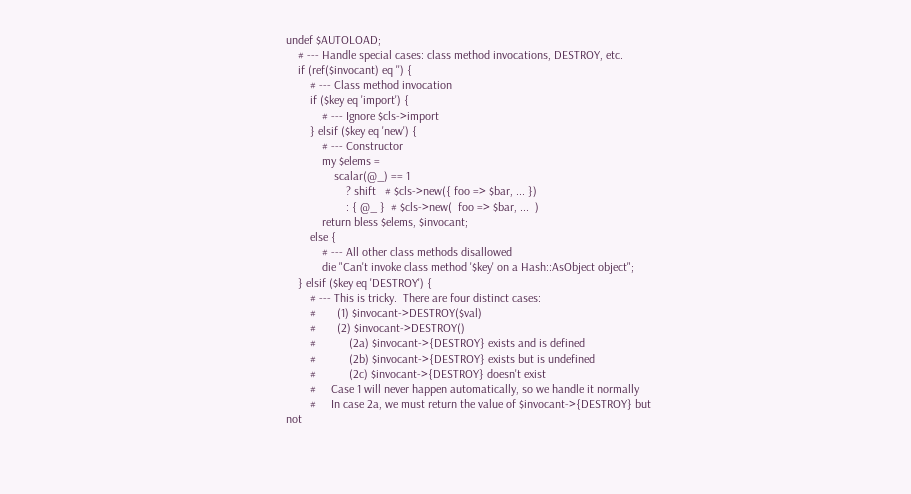undef $AUTOLOAD;
    # --- Handle special cases: class method invocations, DESTROY, etc.
    if (ref($invocant) eq '') {
        # --- Class method invocation
        if ($key eq 'import') {
            # --- Ignore $cls->import
        } elsif ($key eq 'new') {
            # --- Constructor
            my $elems =
                scalar(@_) == 1
                    ? shift   # $cls->new({ foo => $bar, ... })
                    : { @_ }  # $cls->new(  foo => $bar, ...  )
            return bless $elems, $invocant;
        else {
            # --- All other class methods disallowed
            die "Can't invoke class method '$key' on a Hash::AsObject object";
    } elsif ($key eq 'DESTROY') {
        # --- This is tricky.  There are four distinct cases:
        #       (1) $invocant->DESTROY($val)
        #       (2) $invocant->DESTROY()
        #           (2a) $invocant->{DESTROY} exists and is defined
        #           (2b) $invocant->{DESTROY} exists but is undefined
        #           (2c) $invocant->{DESTROY} doesn't exist
        #     Case 1 will never happen automatically, so we handle it normally
        #     In case 2a, we must return the value of $invocant->{DESTROY} but not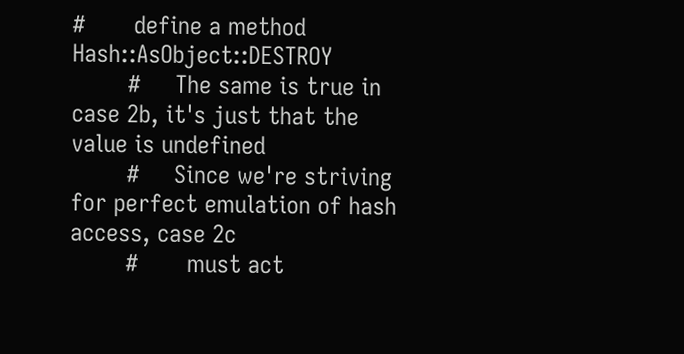#       define a method Hash::AsObject::DESTROY
        #     The same is true in case 2b, it's just that the value is undefined
        #     Since we're striving for perfect emulation of hash access, case 2c
        #       must act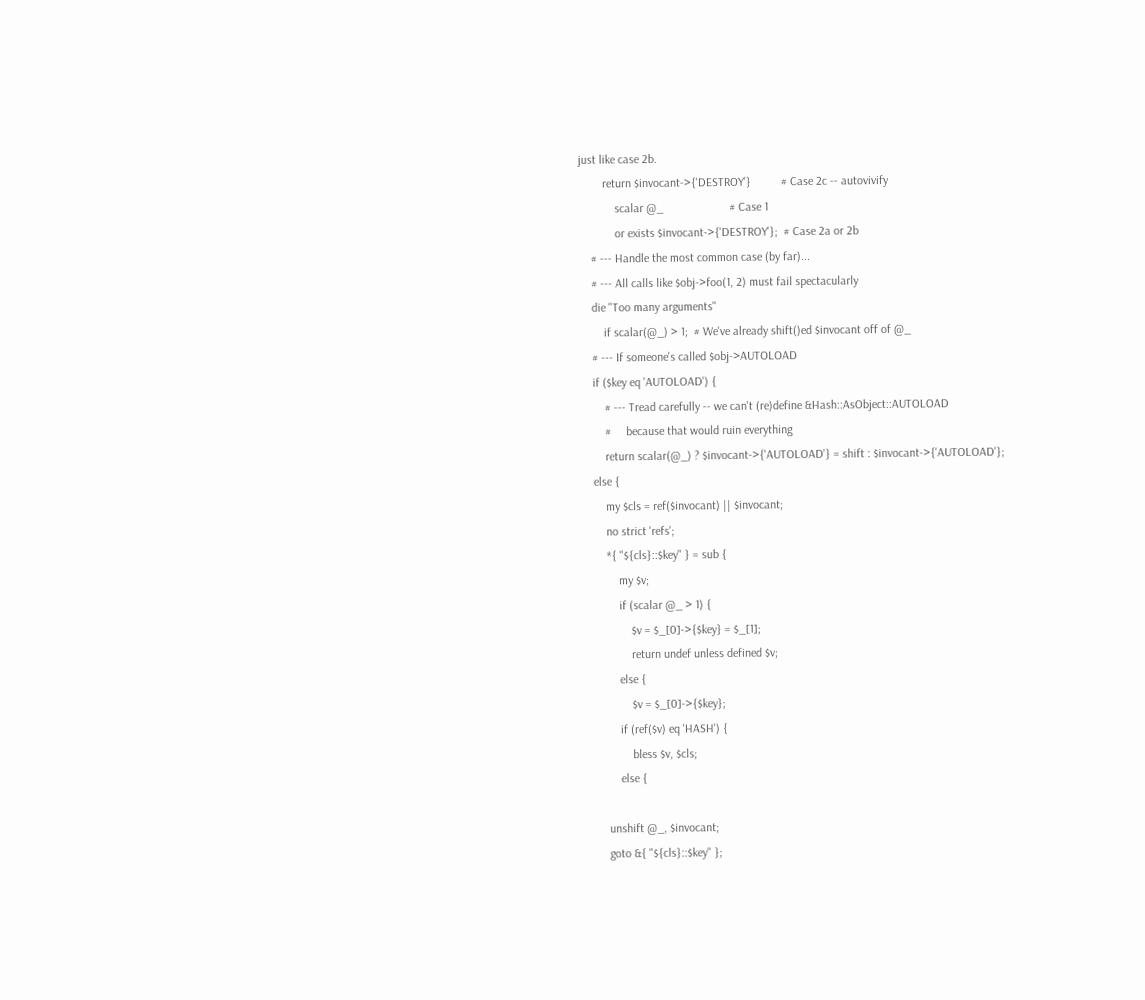just like case 2b.
        return $invocant->{'DESTROY'}          # Case 2c -- autovivify
            scalar @_                      # Case 1
            or exists $invocant->{'DESTROY'};  # Case 2a or 2b
    # --- Handle the most common case (by far)...
    # --- All calls like $obj->foo(1, 2) must fail spectacularly
    die "Too many arguments"
        if scalar(@_) > 1;  # We've already shift()ed $invocant off of @_
    # --- If someone's called $obj->AUTOLOAD
    if ($key eq 'AUTOLOAD') {
        # --- Tread carefully -- we can't (re)define &Hash::AsObject::AUTOLOAD
        #     because that would ruin everything
        return scalar(@_) ? $invocant->{'AUTOLOAD'} = shift : $invocant->{'AUTOLOAD'};
    else {
        my $cls = ref($invocant) || $invocant;
        no strict 'refs';
        *{ "${cls}::$key" } = sub {
            my $v;
            if (scalar @_ > 1) {
                $v = $_[0]->{$key} = $_[1];
                return undef unless defined $v;
            else {
                $v = $_[0]->{$key};
            if (ref($v) eq 'HASH') {
                bless $v, $cls;
            else {

        unshift @_, $invocant;
        goto &{ "${cls}::$key" };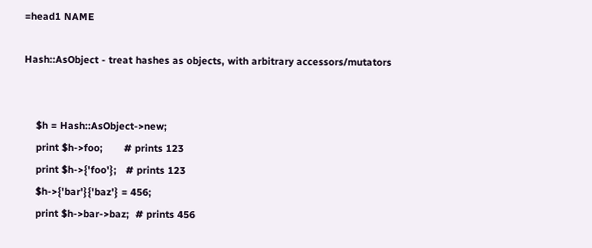=head1 NAME

Hash::AsObject - treat hashes as objects, with arbitrary accessors/mutators


    $h = Hash::AsObject->new;
    print $h->foo;       # prints 123
    print $h->{'foo'};   # prints 123
    $h->{'bar'}{'baz'} = 456;
    print $h->bar->baz;  # prints 456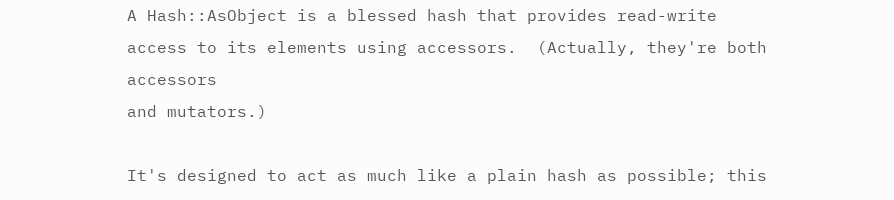A Hash::AsObject is a blessed hash that provides read-write
access to its elements using accessors.  (Actually, they're both accessors
and mutators.)

It's designed to act as much like a plain hash as possible; this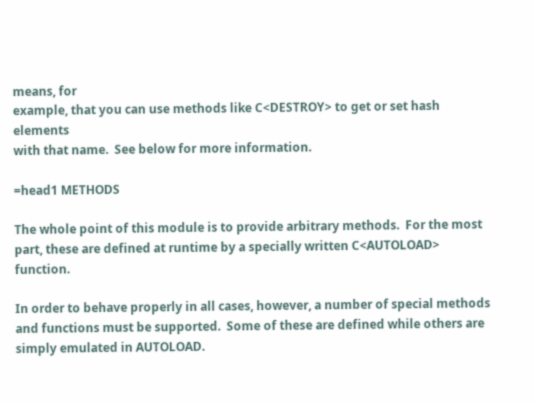means, for
example, that you can use methods like C<DESTROY> to get or set hash elements
with that name.  See below for more information.

=head1 METHODS

The whole point of this module is to provide arbitrary methods.  For the most
part, these are defined at runtime by a specially written C<AUTOLOAD> function.

In order to behave properly in all cases, however, a number of special methods
and functions must be supported.  Some of these are defined while others are
simply emulated in AUTOLOAD.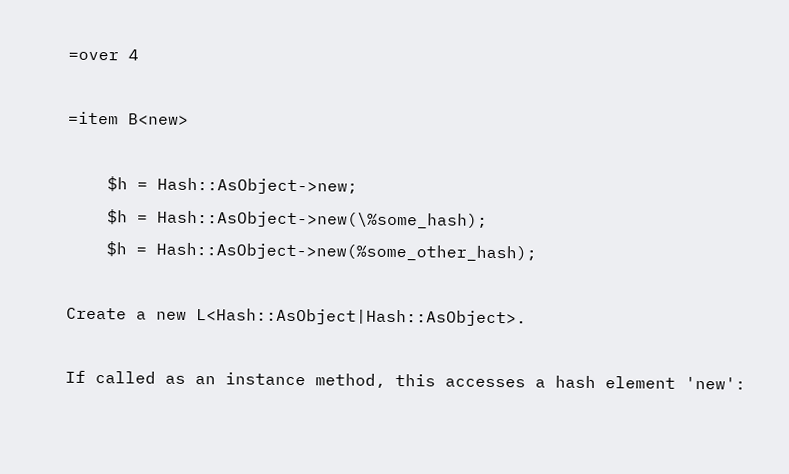=over 4

=item B<new>

    $h = Hash::AsObject->new;
    $h = Hash::AsObject->new(\%some_hash);
    $h = Hash::AsObject->new(%some_other_hash);

Create a new L<Hash::AsObject|Hash::AsObject>.

If called as an instance method, this accesses a hash element 'new':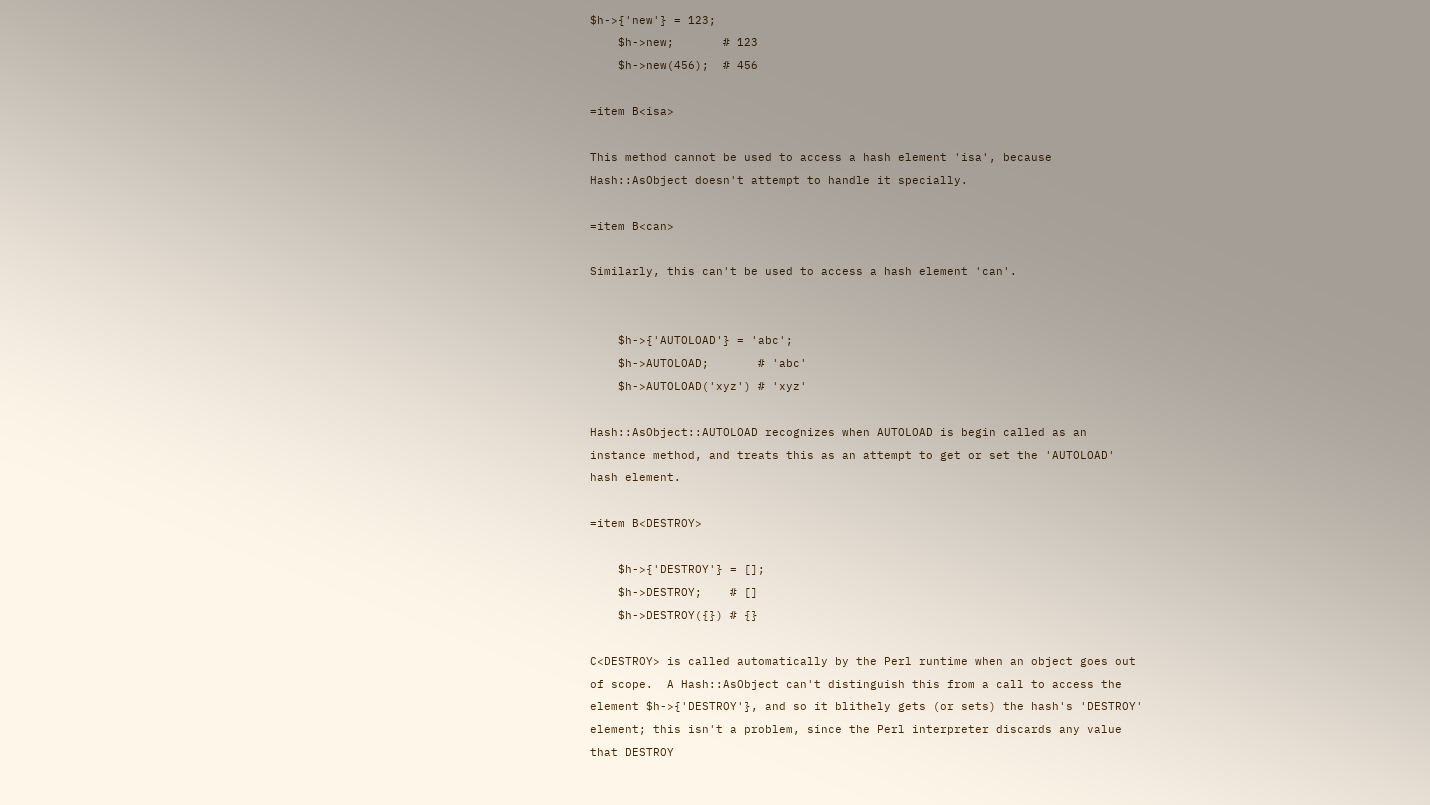$h->{'new'} = 123;
    $h->new;       # 123
    $h->new(456);  # 456

=item B<isa>

This method cannot be used to access a hash element 'isa', because
Hash::AsObject doesn't attempt to handle it specially.

=item B<can>

Similarly, this can't be used to access a hash element 'can'.


    $h->{'AUTOLOAD'} = 'abc';
    $h->AUTOLOAD;       # 'abc'
    $h->AUTOLOAD('xyz') # 'xyz'

Hash::AsObject::AUTOLOAD recognizes when AUTOLOAD is begin called as an
instance method, and treats this as an attempt to get or set the 'AUTOLOAD'
hash element.

=item B<DESTROY>

    $h->{'DESTROY'} = [];
    $h->DESTROY;    # []
    $h->DESTROY({}) # {}

C<DESTROY> is called automatically by the Perl runtime when an object goes out
of scope.  A Hash::AsObject can't distinguish this from a call to access the
element $h->{'DESTROY'}, and so it blithely gets (or sets) the hash's 'DESTROY'
element; this isn't a problem, since the Perl interpreter discards any value
that DESTROY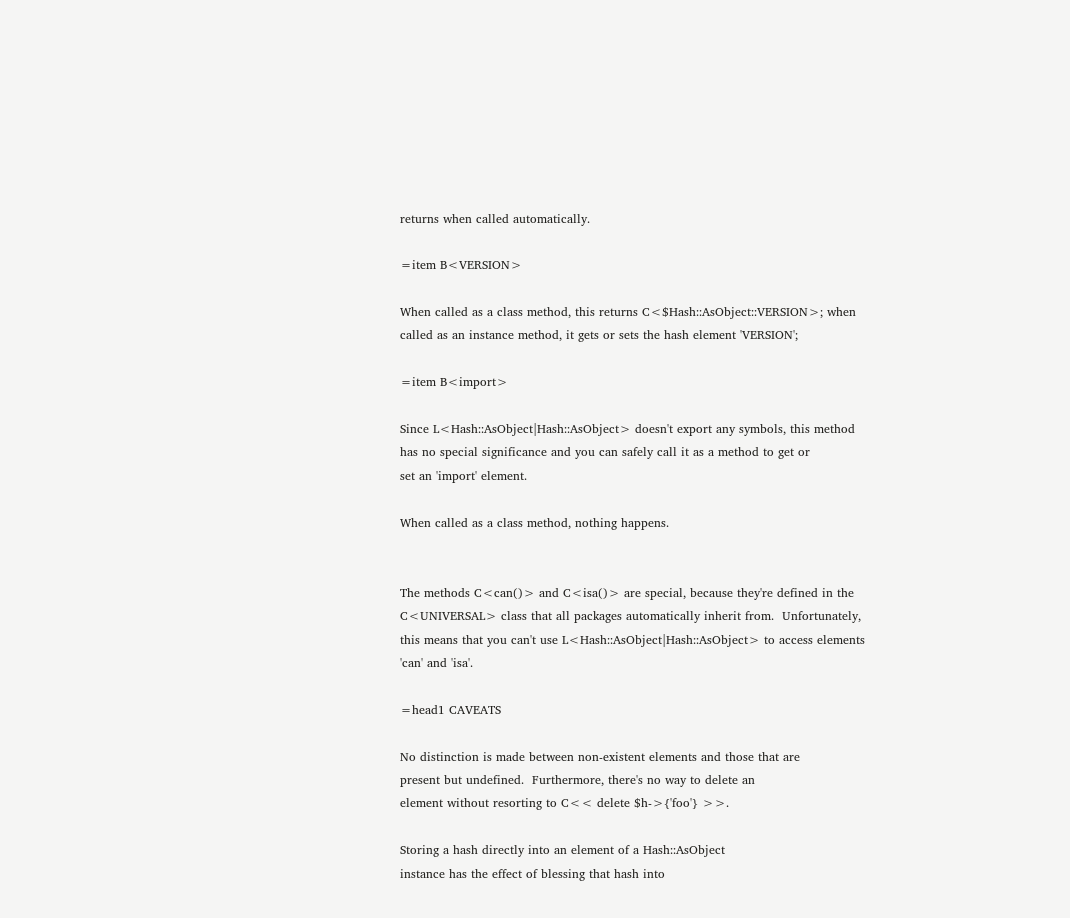returns when called automatically.

=item B<VERSION>

When called as a class method, this returns C<$Hash::AsObject::VERSION>; when
called as an instance method, it gets or sets the hash element 'VERSION';

=item B<import>

Since L<Hash::AsObject|Hash::AsObject> doesn't export any symbols, this method
has no special significance and you can safely call it as a method to get or
set an 'import' element.

When called as a class method, nothing happens.


The methods C<can()> and C<isa()> are special, because they're defined in the
C<UNIVERSAL> class that all packages automatically inherit from.  Unfortunately,
this means that you can't use L<Hash::AsObject|Hash::AsObject> to access elements
'can' and 'isa'.

=head1 CAVEATS

No distinction is made between non-existent elements and those that are
present but undefined.  Furthermore, there's no way to delete an
element without resorting to C<< delete $h->{'foo'} >>.

Storing a hash directly into an element of a Hash::AsObject
instance has the effect of blessing that hash into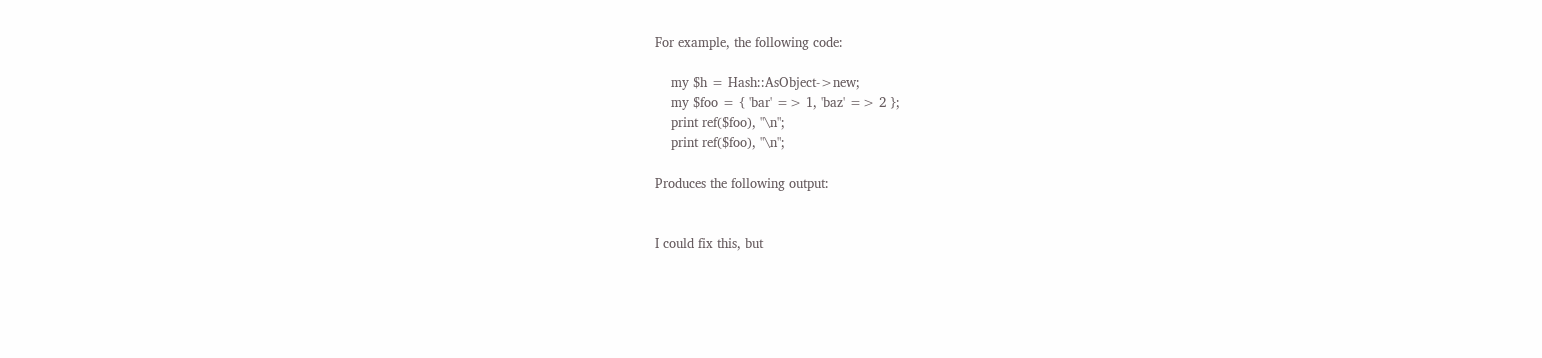For example, the following code:

    my $h = Hash::AsObject->new;
    my $foo = { 'bar' => 1, 'baz' => 2 };
    print ref($foo), "\n";
    print ref($foo), "\n";

Produces the following output:


I could fix this, but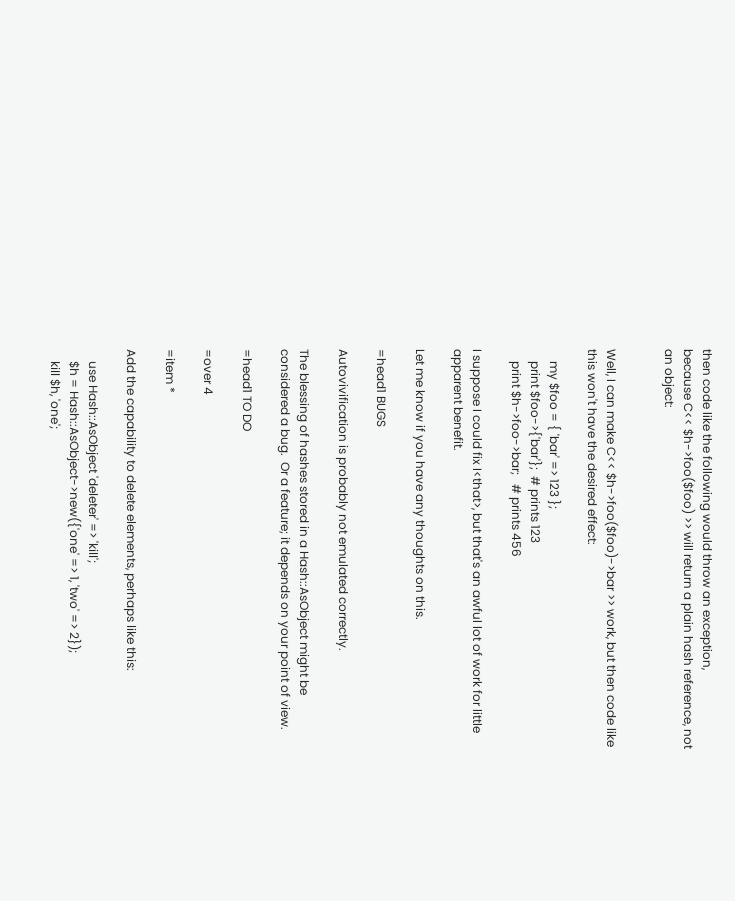then code like the following would throw an exception,
because C<< $h->foo($foo) >> will return a plain hash reference, not
an object:


Well, I can make C<< $h->foo($foo)->bar >> work, but then code like
this won't have the desired effect:

    my $foo = { 'bar' => 123 };
    print $foo->{'bar'};  # prints 123
    print $h->foo->bar;   # prints 456

I suppose I could fix I<that>, but that's an awful lot of work for little
apparent benefit.

Let me know if you have any thoughts on this.

=head1 BUGS

Autovivification is probably not emulated correctly.

The blessing of hashes stored in a Hash::AsObject might be
considered a bug.  Or a feature; it depends on your point of view.

=head1 TO DO

=over 4

=item *

Add the capability to delete elements, perhaps like this:

    use Hash::AsObject 'deleter' => 'kill';
    $h = Hash::AsObject->new({'one' => 1, 'two' => 2});
    kill $h, 'one';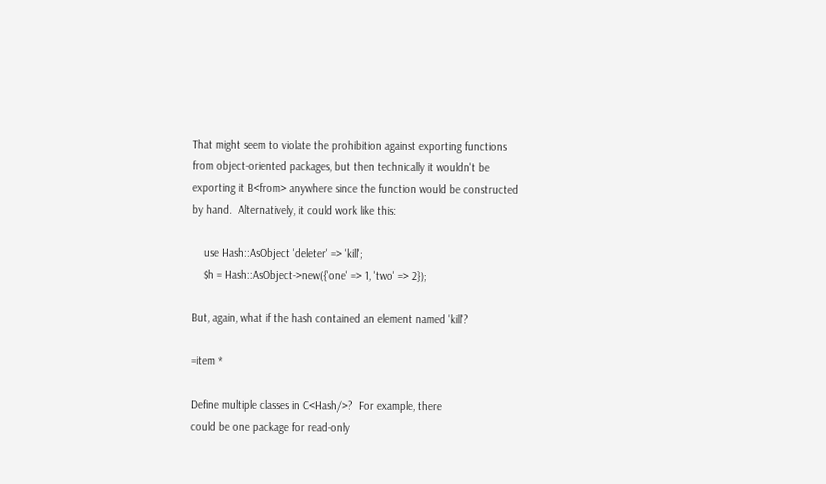That might seem to violate the prohibition against exporting functions
from object-oriented packages, but then technically it wouldn't be
exporting it B<from> anywhere since the function would be constructed
by hand.  Alternatively, it could work like this:

    use Hash::AsObject 'deleter' => 'kill';
    $h = Hash::AsObject->new({'one' => 1, 'two' => 2});

But, again, what if the hash contained an element named 'kill'?

=item *

Define multiple classes in C<Hash/>?  For example, there
could be one package for read-only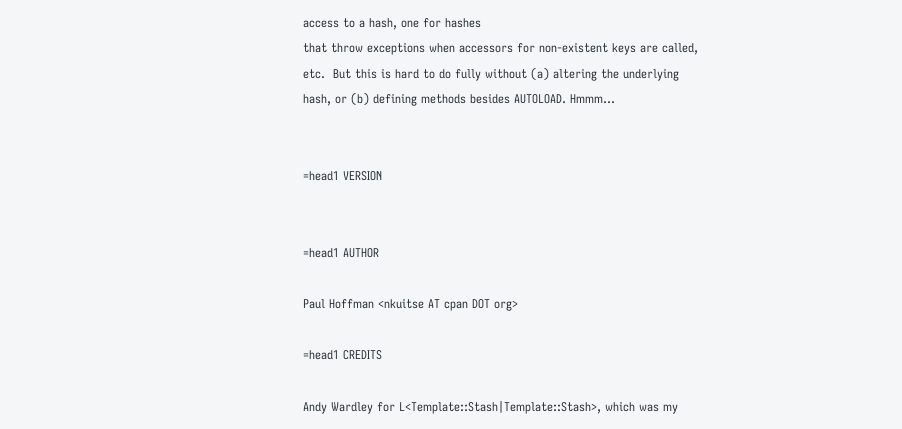access to a hash, one for hashes
that throw exceptions when accessors for non-existent keys are called,
etc.  But this is hard to do fully without (a) altering the underlying
hash, or (b) defining methods besides AUTOLOAD. Hmmm...


=head1 VERSION


=head1 AUTHOR

Paul Hoffman <nkuitse AT cpan DOT org>

=head1 CREDITS

Andy Wardley for L<Template::Stash|Template::Stash>, which was my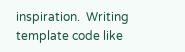inspiration.  Writing template code like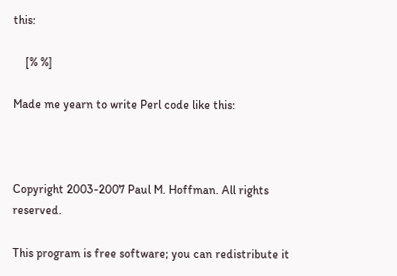this:

    [% %]

Made me yearn to write Perl code like this:



Copyright 2003-2007 Paul M. Hoffman. All rights reserved.

This program is free software; you can redistribute it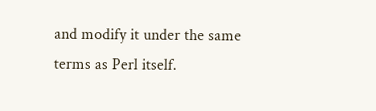and modify it under the same terms as Perl itself.